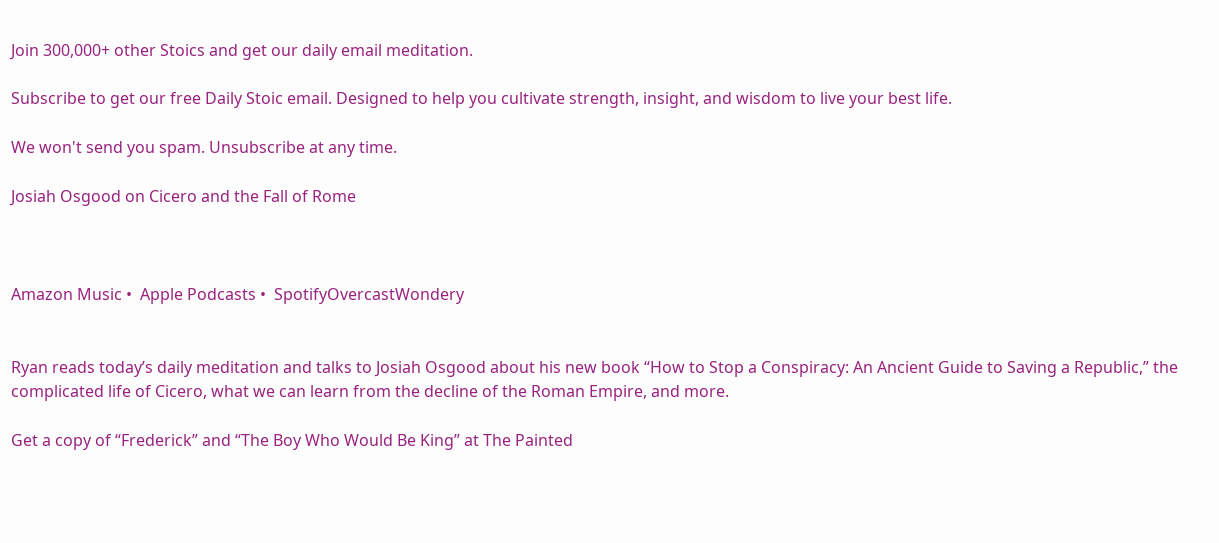Join 300,000+ other Stoics and get our daily email meditation.

Subscribe to get our free Daily Stoic email. Designed to help you cultivate strength, insight, and wisdom to live your best life.

We won't send you spam. Unsubscribe at any time.

Josiah Osgood on Cicero and the Fall of Rome



Amazon Music •  Apple Podcasts •  SpotifyOvercastWondery


Ryan reads today’s daily meditation and talks to Josiah Osgood about his new book “How to Stop a Conspiracy: An Ancient Guide to Saving a Republic,” the complicated life of Cicero, what we can learn from the decline of the Roman Empire, and more.

Get a copy of “Frederick” and “The Boy Who Would Be King” at The Painted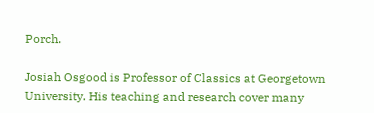Porch.

Josiah Osgood is Professor of Classics at Georgetown University. His teaching and research cover many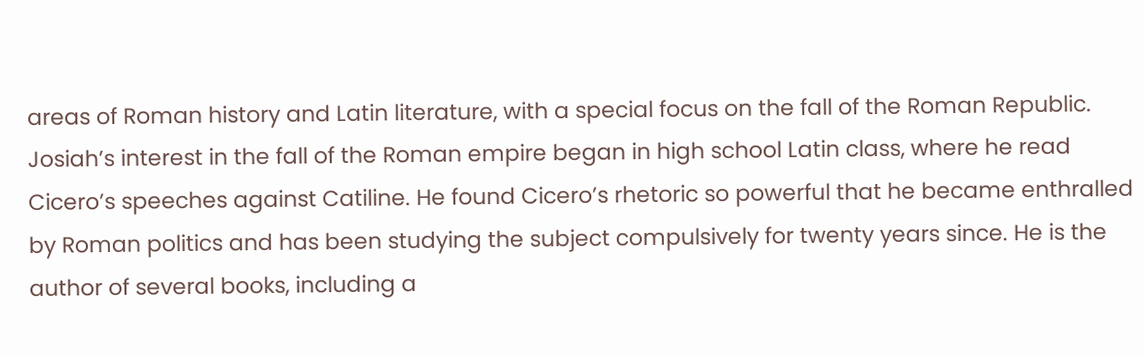areas of Roman history and Latin literature, with a special focus on the fall of the Roman Republic. Josiah’s interest in the fall of the Roman empire began in high school Latin class, where he read Cicero’s speeches against Catiline. He found Cicero’s rhetoric so powerful that he became enthralled by Roman politics and has been studying the subject compulsively for twenty years since. He is the author of several books, including a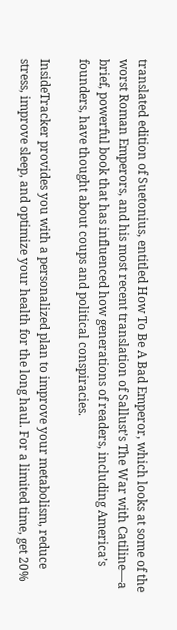translated edition of Suetonius, entitled How To Be A Bad Emperor, which looks at some of the worst Roman Emperors, and his most recent translation of Sallust’s The War with Catiline―a brief, powerful book that has influenced how generations of readers, including America’s founders, have thought about coups and political conspiracies.

InsideTracker provides you with a personalized plan to improve your metabolism, reduce stress, improve sleep, and optimize your health for the long haul. For a limited time, get 20%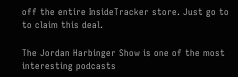off the entire InsideTracker store. Just go to to claim this deal.

The Jordan Harbinger Show is one of the most interesting podcasts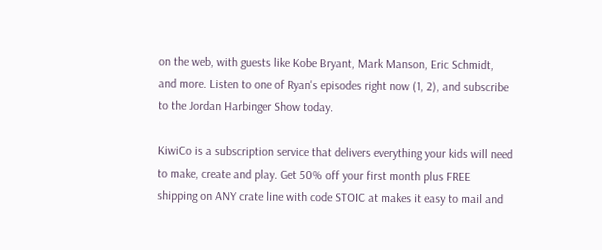on the web, with guests like Kobe Bryant, Mark Manson, Eric Schmidt, and more. Listen to one of Ryan's episodes right now (1, 2), and subscribe to the Jordan Harbinger Show today.

KiwiCo is a subscription service that delivers everything your kids will need to make, create and play. Get 50% off your first month plus FREE shipping on ANY crate line with code STOIC at makes it easy to mail and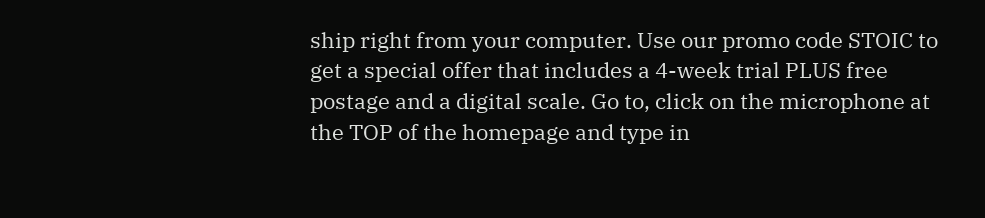ship right from your computer. Use our promo code STOIC to get a special offer that includes a 4-week trial PLUS free postage and a digital scale. Go to, click on the microphone at the TOP of the homepage and type in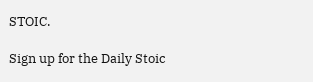STOIC.

Sign up for the Daily Stoic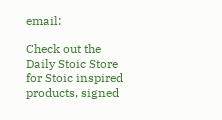email:

Check out the Daily Stoic Store for Stoic inspired products, signed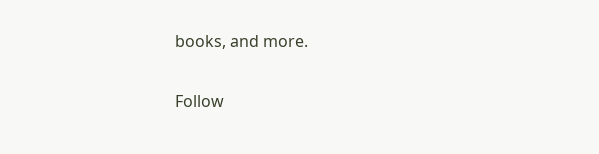books, and more.

Follow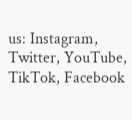us: Instagram, Twitter, YouTube, TikTok, Facebook